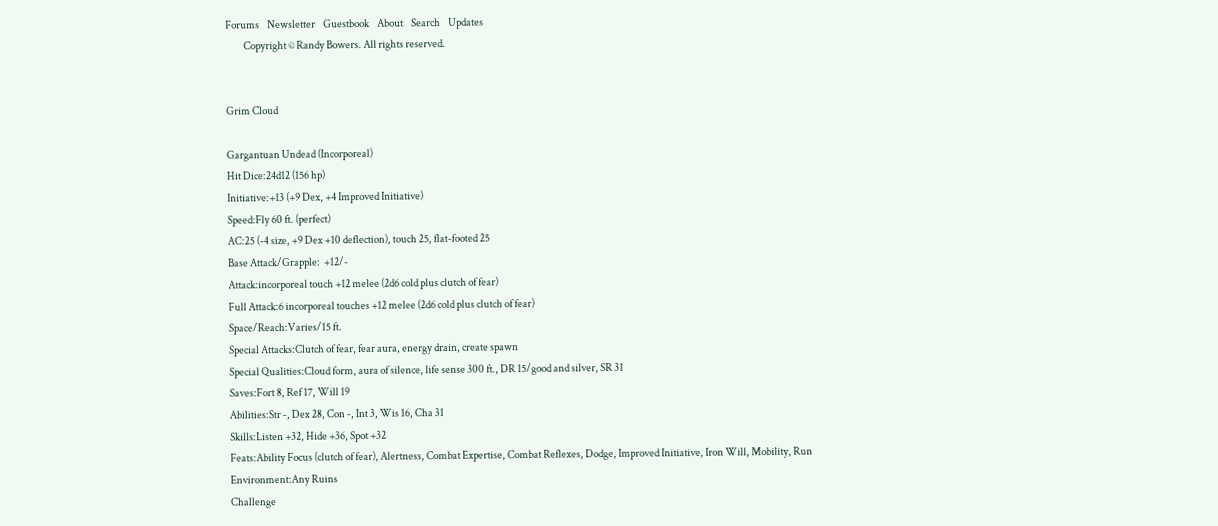Forums    Newsletter    Guestbook    About    Search    Updates
         Copyright © Randy Bowers. All rights reserved.


Grim Cloud

Gargantuan Undead (Incorporeal)
Hit Dice:24d12 (156 hp)
Initiative:+13 (+9 Dex, +4 Improved Initiative)
Speed:Fly 60 ft. (perfect)
AC:25 (-4 size, +9 Dex +10 deflection), touch 25, flat-footed 25
Base Attack/Grapple:  +12/-
Attack:incorporeal touch +12 melee (2d6 cold plus clutch of fear)
Full Attack:6 incorporeal touches +12 melee (2d6 cold plus clutch of fear)
Space/Reach:Varies/15 ft.
Special Attacks:Clutch of fear, fear aura, energy drain, create spawn
Special Qualities:Cloud form, aura of silence, life sense 300 ft., DR 15/good and silver, SR 31
Saves:Fort 8, Ref 17, Will 19
Abilities:Str -, Dex 28, Con -, Int 3, Wis 16, Cha 31
Skills:Listen +32, Hide +36, Spot +32
Feats:Ability Focus (clutch of fear), Alertness, Combat Expertise, Combat Reflexes, Dodge, Improved Initiative, Iron Will, Mobility, Run
Environment:Any Ruins
Challenge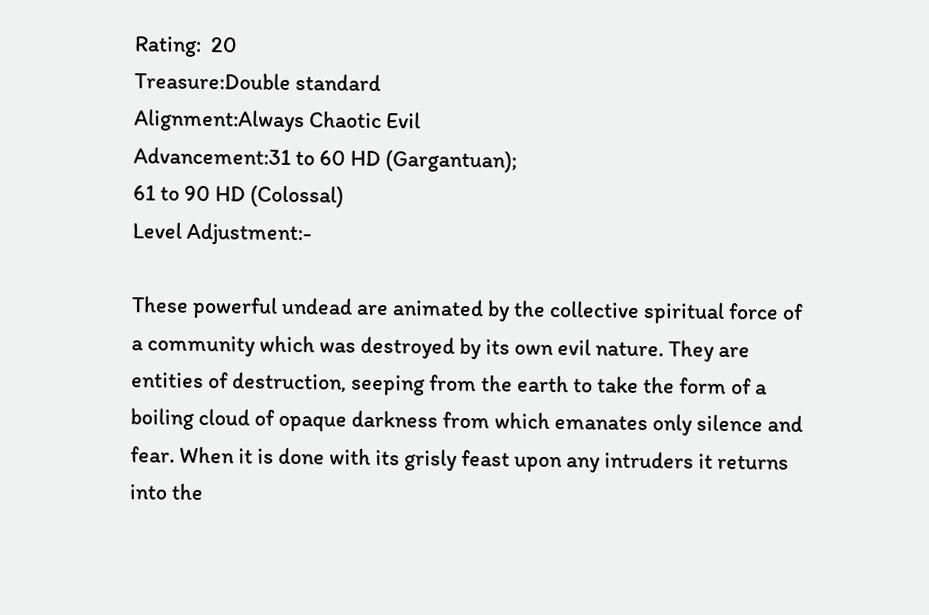Rating:  20
Treasure:Double standard
Alignment:Always Chaotic Evil
Advancement:31 to 60 HD (Gargantuan);
61 to 90 HD (Colossal)
Level Adjustment:-

These powerful undead are animated by the collective spiritual force of a community which was destroyed by its own evil nature. They are entities of destruction, seeping from the earth to take the form of a boiling cloud of opaque darkness from which emanates only silence and fear. When it is done with its grisly feast upon any intruders it returns into the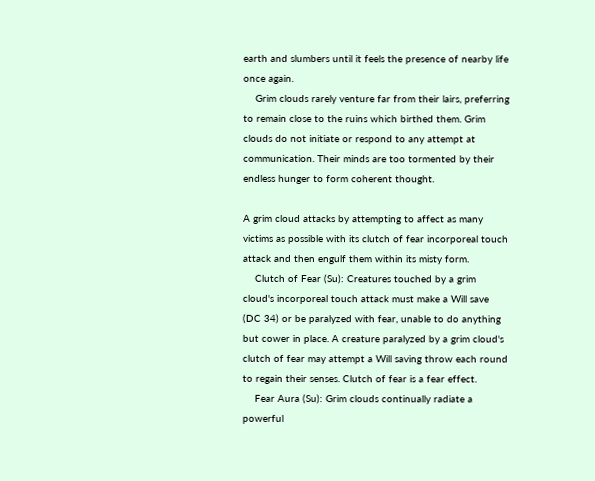earth and slumbers until it feels the presence of nearby life once again.
    Grim clouds rarely venture far from their lairs, preferring to remain close to the ruins which birthed them. Grim clouds do not initiate or respond to any attempt at communication. Their minds are too tormented by their endless hunger to form coherent thought.

A grim cloud attacks by attempting to affect as many victims as possible with its clutch of fear incorporeal touch attack and then engulf them within its misty form.
    Clutch of Fear (Su): Creatures touched by a grim cloud's incorporeal touch attack must make a Will save (DC 34) or be paralyzed with fear, unable to do anything but cower in place. A creature paralyzed by a grim cloud's clutch of fear may attempt a Will saving throw each round to regain their senses. Clutch of fear is a fear effect.
    Fear Aura (Su): Grim clouds continually radiate a powerful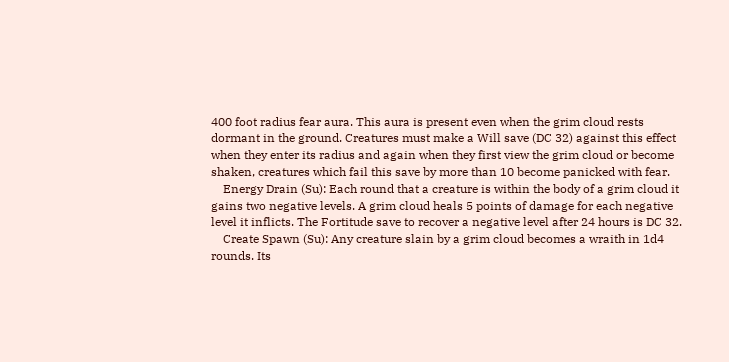400 foot radius fear aura. This aura is present even when the grim cloud rests dormant in the ground. Creatures must make a Will save (DC 32) against this effect when they enter its radius and again when they first view the grim cloud or become shaken, creatures which fail this save by more than 10 become panicked with fear.
    Energy Drain (Su): Each round that a creature is within the body of a grim cloud it gains two negative levels. A grim cloud heals 5 points of damage for each negative level it inflicts. The Fortitude save to recover a negative level after 24 hours is DC 32.
    Create Spawn (Su): Any creature slain by a grim cloud becomes a wraith in 1d4 rounds. Its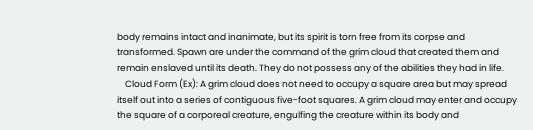body remains intact and inanimate, but its spirit is torn free from its corpse and transformed. Spawn are under the command of the grim cloud that created them and remain enslaved until its death. They do not possess any of the abilities they had in life.
    Cloud Form (Ex): A grim cloud does not need to occupy a square area but may spread itself out into a series of contiguous five-foot squares. A grim cloud may enter and occupy the square of a corporeal creature, engulfing the creature within its body and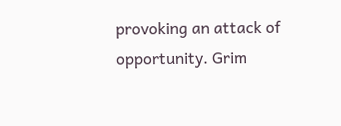provoking an attack of opportunity. Grim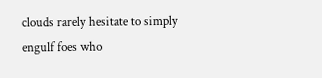clouds rarely hesitate to simply engulf foes who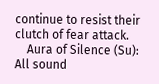continue to resist their clutch of fear attack.
    Aura of Silence (Su): All sound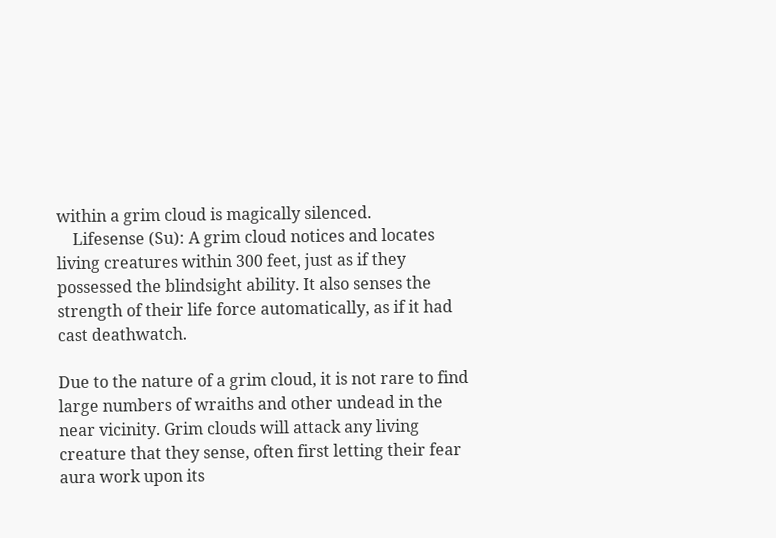within a grim cloud is magically silenced.
    Lifesense (Su): A grim cloud notices and locates living creatures within 300 feet, just as if they possessed the blindsight ability. It also senses the strength of their life force automatically, as if it had cast deathwatch.

Due to the nature of a grim cloud, it is not rare to find large numbers of wraiths and other undead in the near vicinity. Grim clouds will attack any living creature that they sense, often first letting their fear aura work upon its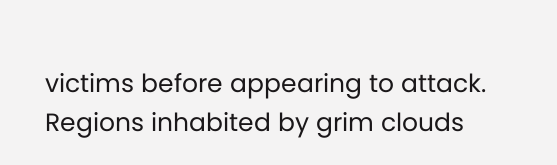victims before appearing to attack. Regions inhabited by grim clouds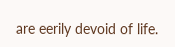are eerily devoid of life.